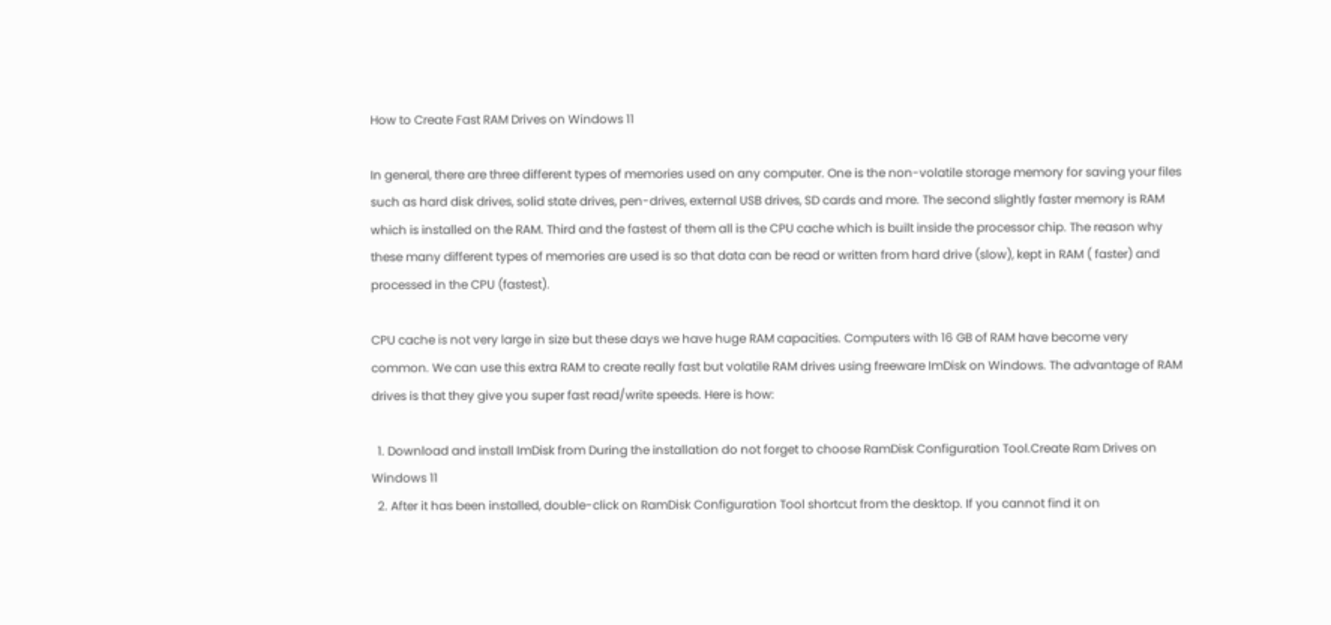How to Create Fast RAM Drives on Windows 11

In general, there are three different types of memories used on any computer. One is the non-volatile storage memory for saving your files such as hard disk drives, solid state drives, pen-drives, external USB drives, SD cards and more. The second slightly faster memory is RAM which is installed on the RAM. Third and the fastest of them all is the CPU cache which is built inside the processor chip. The reason why these many different types of memories are used is so that data can be read or written from hard drive (slow), kept in RAM ( faster) and processed in the CPU (fastest).

CPU cache is not very large in size but these days we have huge RAM capacities. Computers with 16 GB of RAM have become very common. We can use this extra RAM to create really fast but volatile RAM drives using freeware ImDisk on Windows. The advantage of RAM drives is that they give you super fast read/write speeds. Here is how:

  1. Download and install ImDisk from During the installation do not forget to choose RamDisk Configuration Tool.Create Ram Drives on Windows 11
  2. After it has been installed, double-click on RamDisk Configuration Tool shortcut from the desktop. If you cannot find it on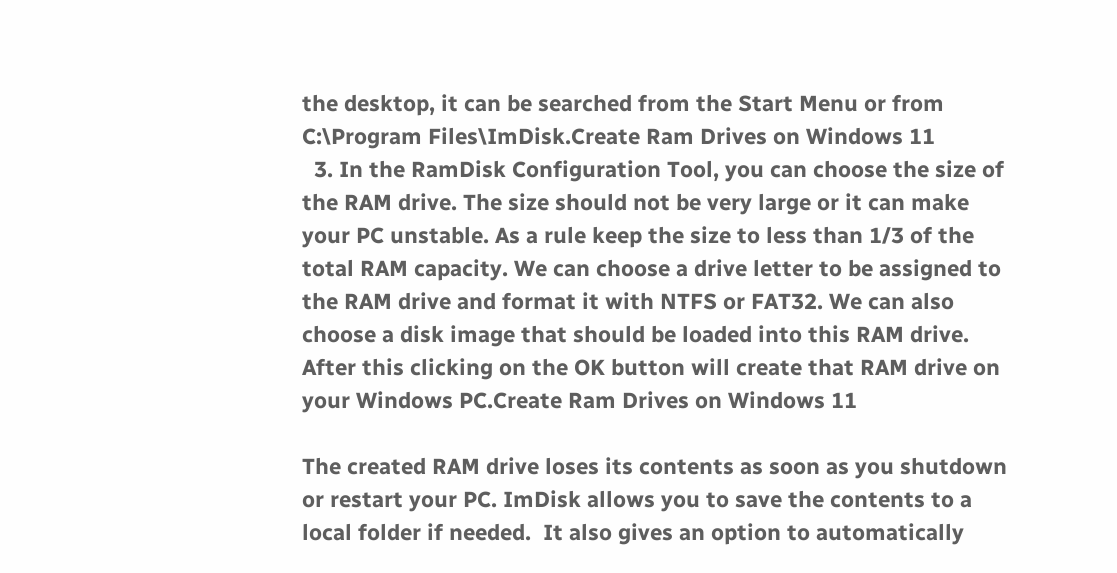the desktop, it can be searched from the Start Menu or from C:\Program Files\ImDisk.Create Ram Drives on Windows 11
  3. In the RamDisk Configuration Tool, you can choose the size of the RAM drive. The size should not be very large or it can make your PC unstable. As a rule keep the size to less than 1/3 of the total RAM capacity. We can choose a drive letter to be assigned to the RAM drive and format it with NTFS or FAT32. We can also choose a disk image that should be loaded into this RAM drive. After this clicking on the OK button will create that RAM drive on your Windows PC.Create Ram Drives on Windows 11

The created RAM drive loses its contents as soon as you shutdown or restart your PC. ImDisk allows you to save the contents to a local folder if needed.  It also gives an option to automatically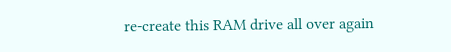re-create this RAM drive all over again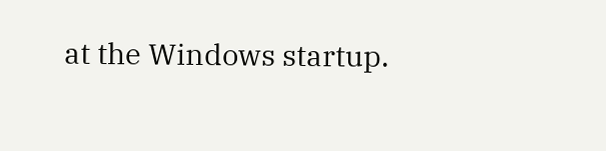at the Windows startup.